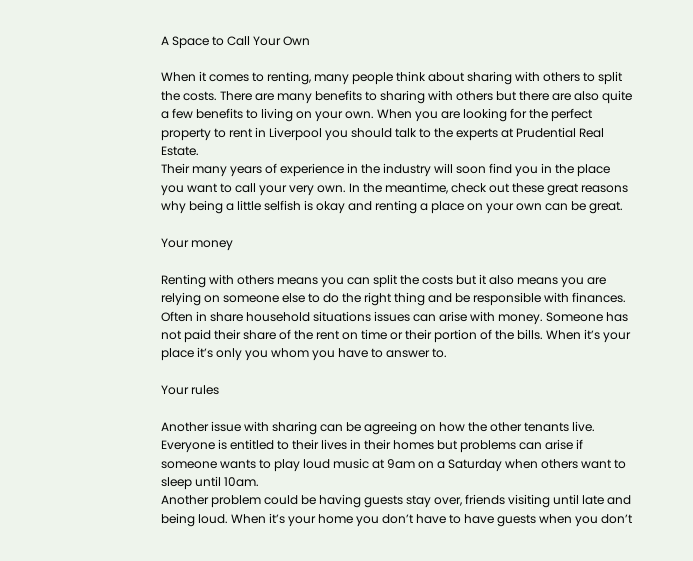A Space to Call Your Own

When it comes to renting, many people think about sharing with others to split the costs. There are many benefits to sharing with others but there are also quite a few benefits to living on your own. When you are looking for the perfect property to rent in Liverpool you should talk to the experts at Prudential Real Estate.
Their many years of experience in the industry will soon find you in the place you want to call your very own. In the meantime, check out these great reasons why being a little selfish is okay and renting a place on your own can be great.

Your money

Renting with others means you can split the costs but it also means you are relying on someone else to do the right thing and be responsible with finances. Often in share household situations issues can arise with money. Someone has not paid their share of the rent on time or their portion of the bills. When it’s your place it’s only you whom you have to answer to.

Your rules

Another issue with sharing can be agreeing on how the other tenants live. Everyone is entitled to their lives in their homes but problems can arise if someone wants to play loud music at 9am on a Saturday when others want to sleep until 10am.
Another problem could be having guests stay over, friends visiting until late and being loud. When it’s your home you don’t have to have guests when you don’t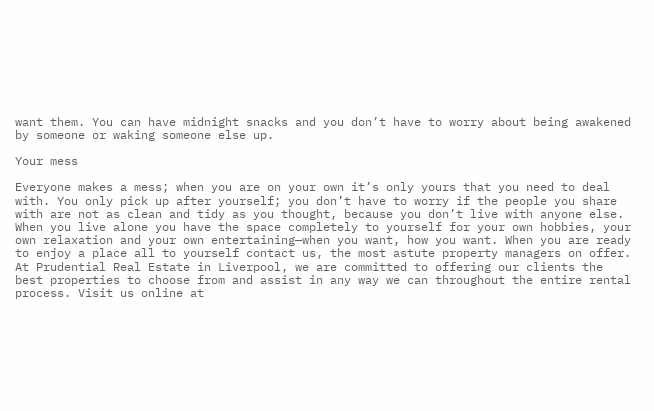want them. You can have midnight snacks and you don’t have to worry about being awakened by someone or waking someone else up.

Your mess

Everyone makes a mess; when you are on your own it’s only yours that you need to deal with. You only pick up after yourself; you don’t have to worry if the people you share with are not as clean and tidy as you thought, because you don’t live with anyone else.
When you live alone you have the space completely to yourself for your own hobbies, your own relaxation and your own entertaining—when you want, how you want. When you are ready to enjoy a place all to yourself contact us, the most astute property managers on offer.
At Prudential Real Estate in Liverpool, we are committed to offering our clients the best properties to choose from and assist in any way we can throughout the entire rental process. Visit us online at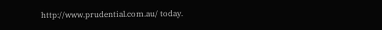http://www.prudential.com.au/ today.